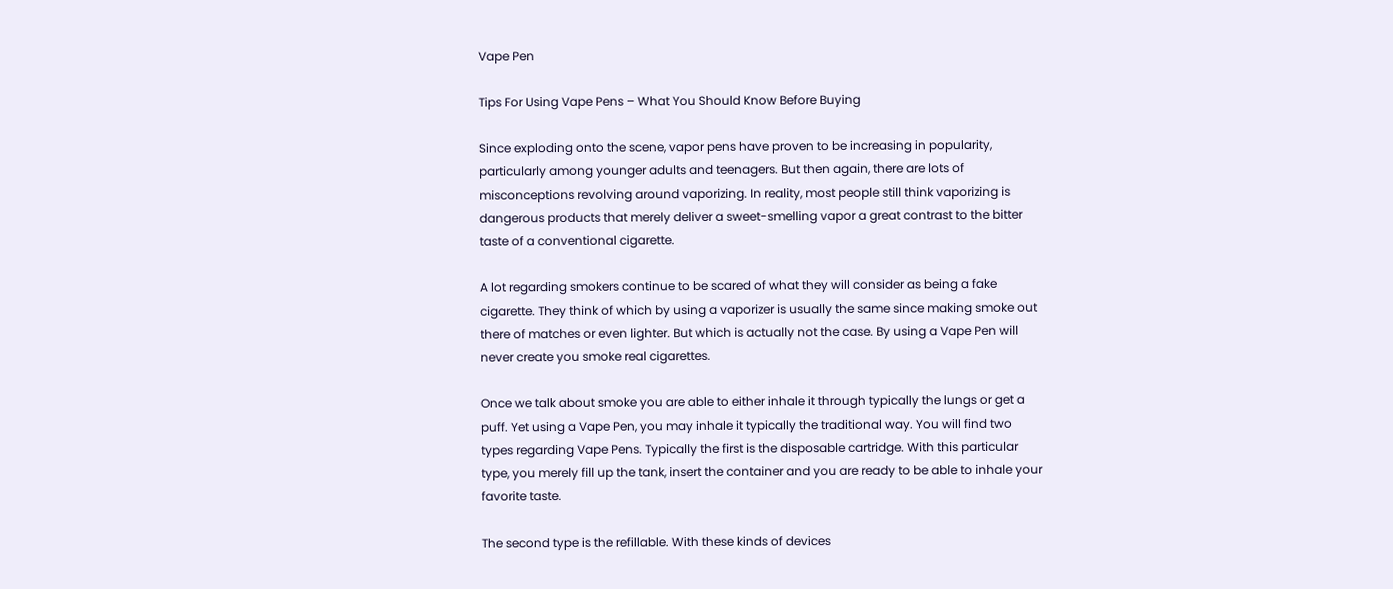Vape Pen

Tips For Using Vape Pens – What You Should Know Before Buying

Since exploding onto the scene, vapor pens have proven to be increasing in popularity, particularly among younger adults and teenagers. But then again, there are lots of misconceptions revolving around vaporizing. In reality, most people still think vaporizing is dangerous products that merely deliver a sweet-smelling vapor a great contrast to the bitter taste of a conventional cigarette.

A lot regarding smokers continue to be scared of what they will consider as being a fake cigarette. They think of which by using a vaporizer is usually the same since making smoke out there of matches or even lighter. But which is actually not the case. By using a Vape Pen will never create you smoke real cigarettes.

Once we talk about smoke you are able to either inhale it through typically the lungs or get a puff. Yet using a Vape Pen, you may inhale it typically the traditional way. You will find two types regarding Vape Pens. Typically the first is the disposable cartridge. With this particular type, you merely fill up the tank, insert the container and you are ready to be able to inhale your favorite taste.

The second type is the refillable. With these kinds of devices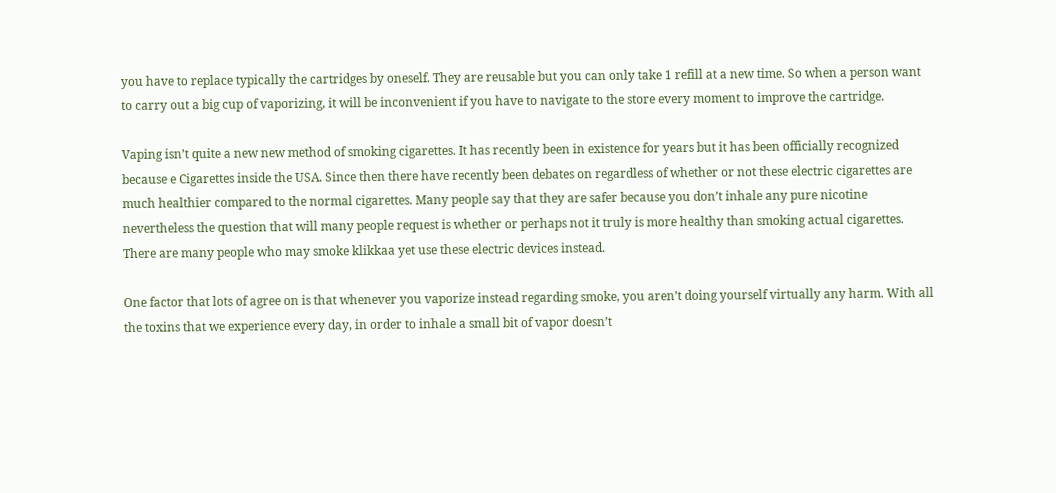you have to replace typically the cartridges by oneself. They are reusable but you can only take 1 refill at a new time. So when a person want to carry out a big cup of vaporizing, it will be inconvenient if you have to navigate to the store every moment to improve the cartridge.

Vaping isn’t quite a new new method of smoking cigarettes. It has recently been in existence for years but it has been officially recognized because e Cigarettes inside the USA. Since then there have recently been debates on regardless of whether or not these electric cigarettes are much healthier compared to the normal cigarettes. Many people say that they are safer because you don’t inhale any pure nicotine nevertheless the question that will many people request is whether or perhaps not it truly is more healthy than smoking actual cigarettes. There are many people who may smoke klikkaa yet use these electric devices instead.

One factor that lots of agree on is that whenever you vaporize instead regarding smoke, you aren’t doing yourself virtually any harm. With all the toxins that we experience every day, in order to inhale a small bit of vapor doesn’t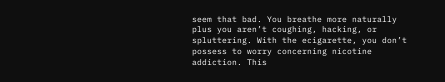seem that bad. You breathe more naturally plus you aren’t coughing, hacking, or spluttering. With the ecigarette, you don’t possess to worry concerning nicotine addiction. This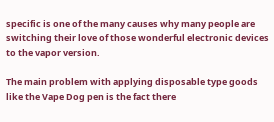specific is one of the many causes why many people are switching their love of those wonderful electronic devices to the vapor version.

The main problem with applying disposable type goods like the Vape Dog pen is the fact there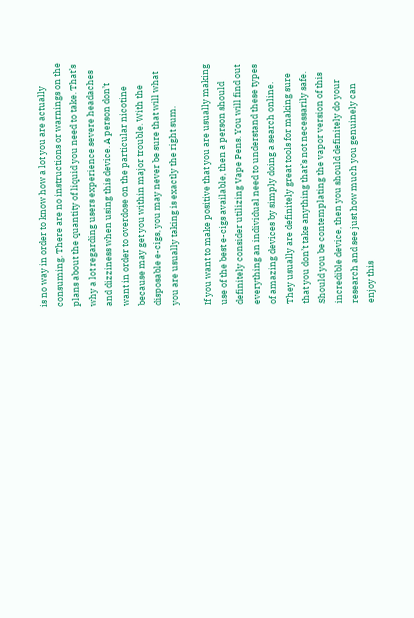is no way in order to know how a lot you are actually consuming. There are no instructions or warnings on the plans about the quantity of liquid you need to take. That’s why a lot regarding users experience severe headaches and dizziness when using this device. A person don’t want in order to overdose on the particular nicotine because may get you within major trouble. With the disposable e-cigs, you may never be sure that will what you are usually taking is exactly the right sum.

If you want to make positive that you are usually making use of the best e-cigs available, then a person should definitely consider utilizing Vape Pens. You will find out everything an individual need to understand these types of amazing devices by simply doing a search online. They usually are definitely great tools for making sure that you don’t take anything that’s not necessarily safe. Should you be contemplating the vapor version of this incredible device, then you should definitely do your research and see just how much you genuinely can enjoy this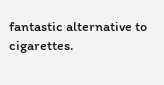fantastic alternative to cigarettes.